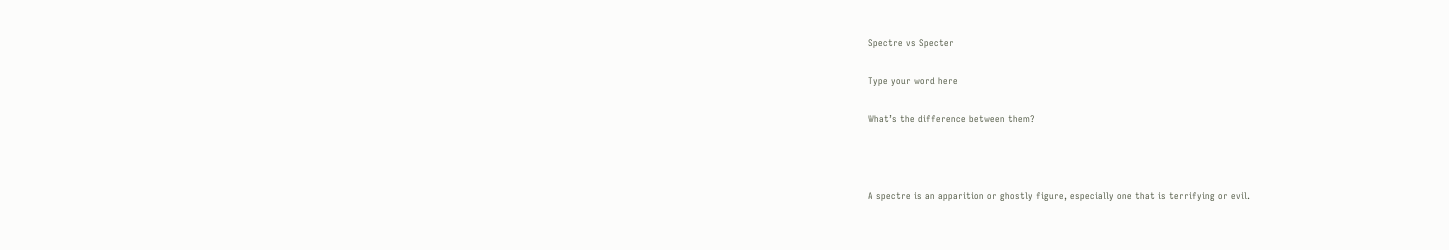Spectre vs Specter

Type your word here

What’s the difference between them?



A spectre is an apparition or ghostly figure, especially one that is terrifying or evil.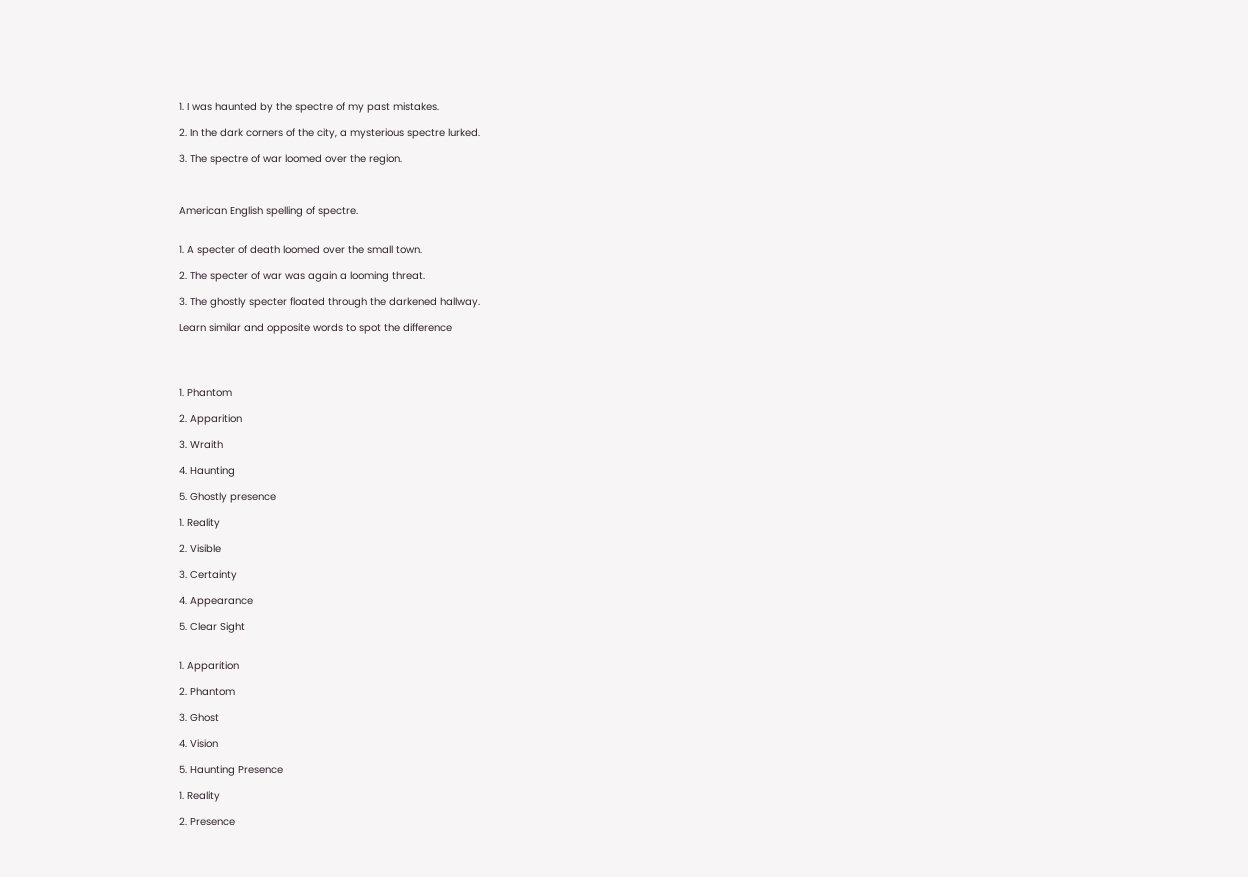1. I was haunted by the spectre of my past mistakes.

2. In the dark corners of the city, a mysterious spectre lurked.

3. The spectre of war loomed over the region.



American English spelling of spectre.


1. A specter of death loomed over the small town.

2. The specter of war was again a looming threat.

3. The ghostly specter floated through the darkened hallway.

Learn similar and opposite words to spot the difference




1. Phantom

2. Apparition

3. Wraith

4. Haunting

5. Ghostly presence

1. Reality

2. Visible

3. Certainty

4. Appearance

5. Clear Sight


1. Apparition

2. Phantom

3. Ghost

4. Vision

5. Haunting Presence

1. Reality

2. Presence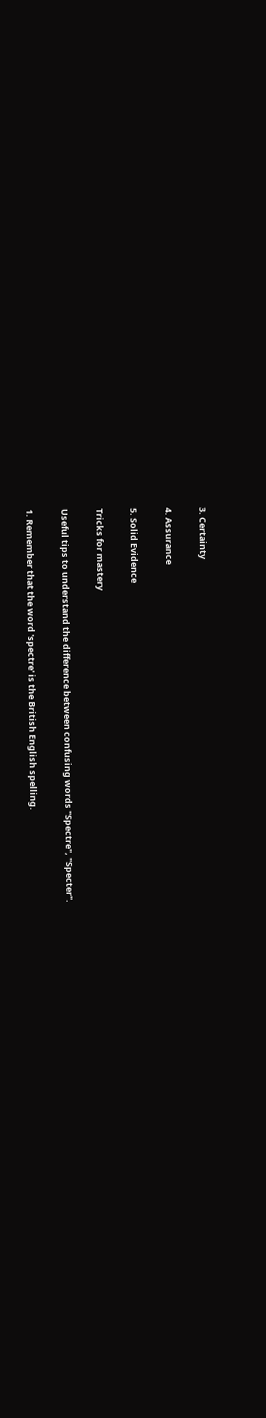3. Certainty

4. Assurance

5. Solid Evidence

Tricks for mastery

Useful tips to understand the difference between confusing words "Spectre", "Specter".

1. Remember that the word 'spectre' is the British English spelling.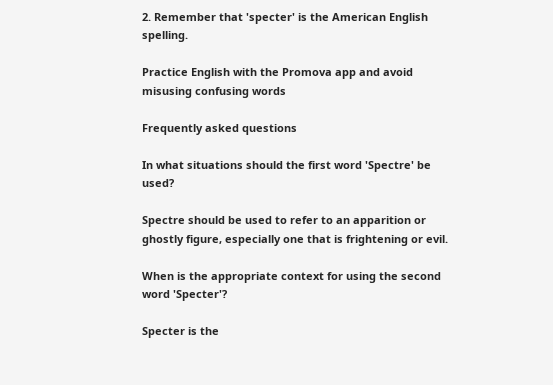2. Remember that 'specter' is the American English spelling.

Practice English with the Promova app and avoid misusing confusing words

Frequently asked questions

In what situations should the first word 'Spectre' be used?

Spectre should be used to refer to an apparition or ghostly figure, especially one that is frightening or evil.

When is the appropriate context for using the second word 'Specter'?

Specter is the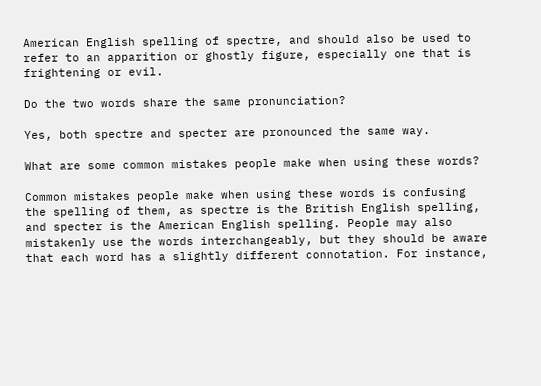American English spelling of spectre, and should also be used to refer to an apparition or ghostly figure, especially one that is frightening or evil.

Do the two words share the same pronunciation?

Yes, both spectre and specter are pronounced the same way.

What are some common mistakes people make when using these words?

Common mistakes people make when using these words is confusing the spelling of them, as spectre is the British English spelling, and specter is the American English spelling. People may also mistakenly use the words interchangeably, but they should be aware that each word has a slightly different connotation. For instance,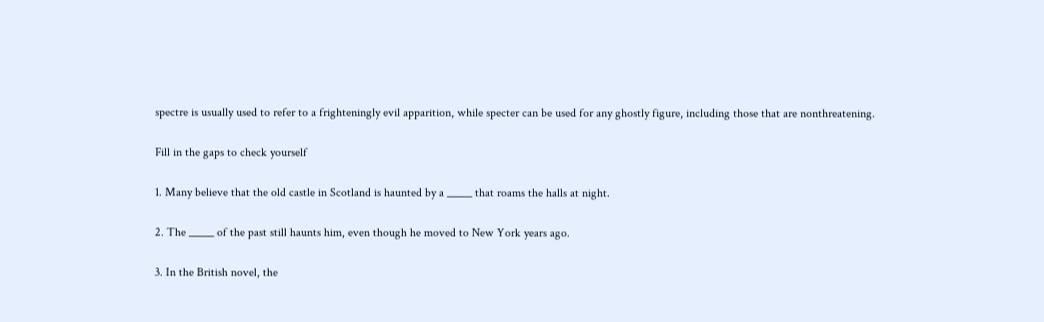spectre is usually used to refer to a frighteningly evil apparition, while specter can be used for any ghostly figure, including those that are nonthreatening.

Fill in the gaps to check yourself

1. Many believe that the old castle in Scotland is haunted by a _____ that roams the halls at night.

2. The _____ of the past still haunts him, even though he moved to New York years ago.

3. In the British novel, the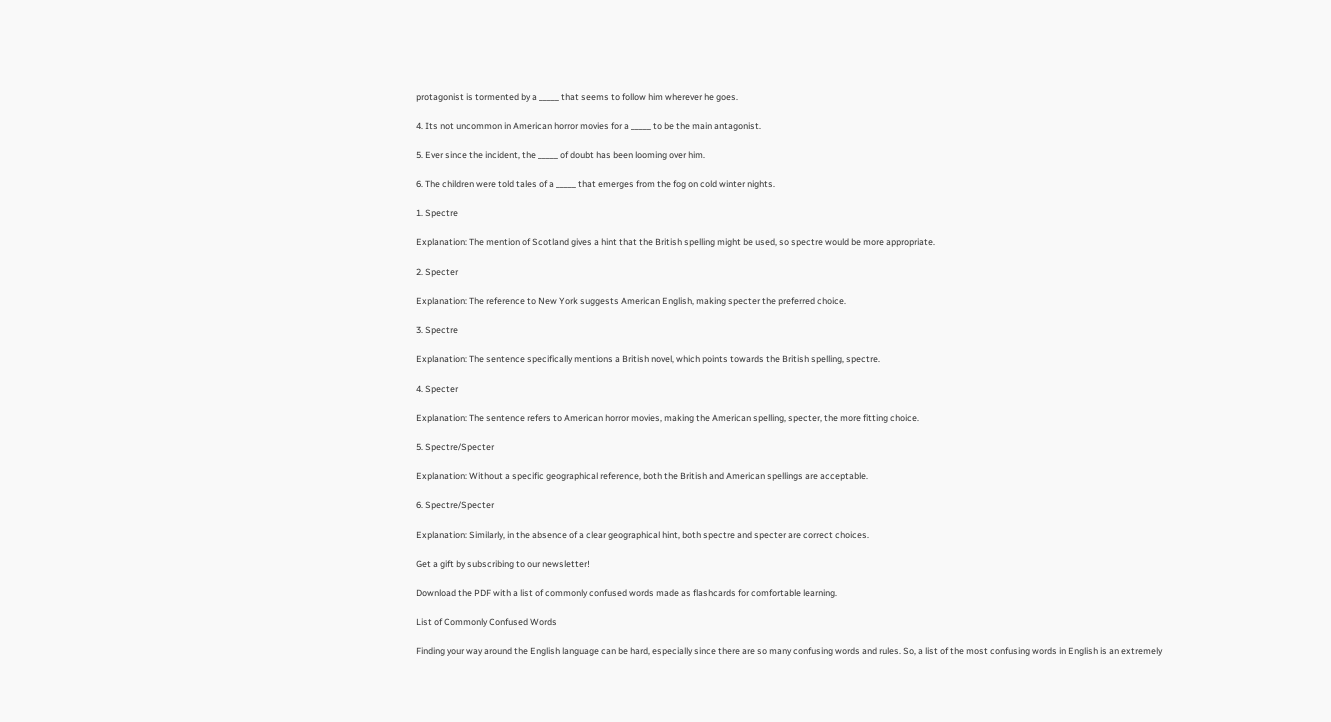protagonist is tormented by a _____ that seems to follow him wherever he goes.

4. Its not uncommon in American horror movies for a _____ to be the main antagonist.

5. Ever since the incident, the _____ of doubt has been looming over him.

6. The children were told tales of a _____ that emerges from the fog on cold winter nights.

1. Spectre

Explanation: The mention of Scotland gives a hint that the British spelling might be used, so spectre would be more appropriate.

2. Specter

Explanation: The reference to New York suggests American English, making specter the preferred choice.

3. Spectre

Explanation: The sentence specifically mentions a British novel, which points towards the British spelling, spectre.

4. Specter

Explanation: The sentence refers to American horror movies, making the American spelling, specter, the more fitting choice.

5. Spectre/Specter

Explanation: Without a specific geographical reference, both the British and American spellings are acceptable.

6. Spectre/Specter

Explanation: Similarly, in the absence of a clear geographical hint, both spectre and specter are correct choices.

Get a gift by subscribing to our newsletter!

Download the PDF with a list of commonly confused words made as flashcards for comfortable learning.

List of Commonly Confused Words

Finding your way around the English language can be hard, especially since there are so many confusing words and rules. So, a list of the most confusing words in English is an extremely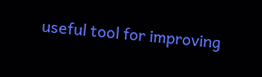useful tool for improving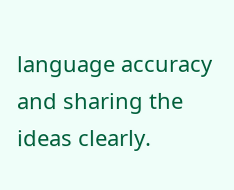language accuracy and sharing the ideas clearly.